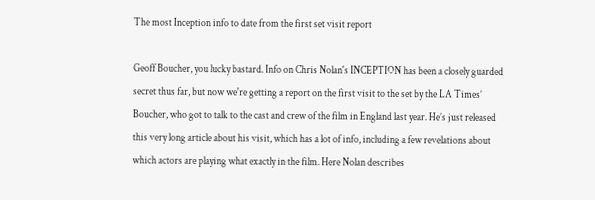The most Inception info to date from the first set visit report

Geoff Boucher, you lucky bastard. Info on Chris Nolan's INCEPTION has been a closely guarded secret thus far, but now we're getting a report on the first visit to the set by the LA Times’ Boucher, who got to talk to the cast and crew of the film in England last year. He’s just released this very long article about his visit, which has a lot of info, including a few revelations about which actors are playing what exactly in the film. Here Nolan describes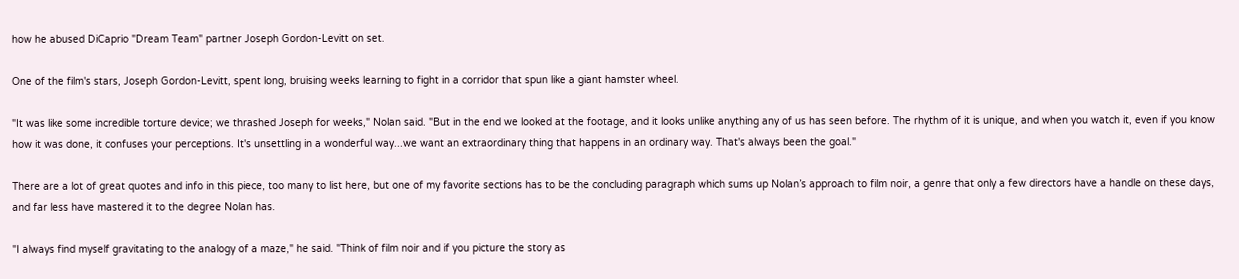how he abused DiCaprio "Dream Team" partner Joseph Gordon-Levitt on set.

One of the film's stars, Joseph Gordon-Levitt, spent long, bruising weeks learning to fight in a corridor that spun like a giant hamster wheel.

"It was like some incredible torture device; we thrashed Joseph for weeks," Nolan said. "But in the end we looked at the footage, and it looks unlike anything any of us has seen before. The rhythm of it is unique, and when you watch it, even if you know how it was done, it confuses your perceptions. It's unsettling in a wonderful way...we want an extraordinary thing that happens in an ordinary way. That's always been the goal."

There are a lot of great quotes and info in this piece, too many to list here, but one of my favorite sections has to be the concluding paragraph which sums up Nolan’s approach to film noir, a genre that only a few directors have a handle on these days, and far less have mastered it to the degree Nolan has.

"I always find myself gravitating to the analogy of a maze," he said. "Think of film noir and if you picture the story as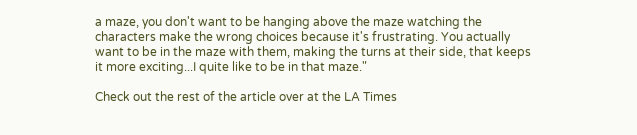a maze, you don't want to be hanging above the maze watching the characters make the wrong choices because it's frustrating. You actually want to be in the maze with them, making the turns at their side, that keeps it more exciting...I quite like to be in that maze."

Check out the rest of the article over at the LA Times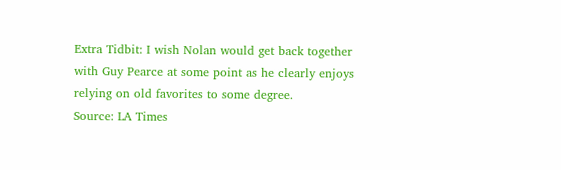Extra Tidbit: I wish Nolan would get back together with Guy Pearce at some point as he clearly enjoys relying on old favorites to some degree.
Source: LA Times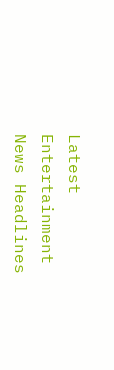Latest Entertainment News Headlines